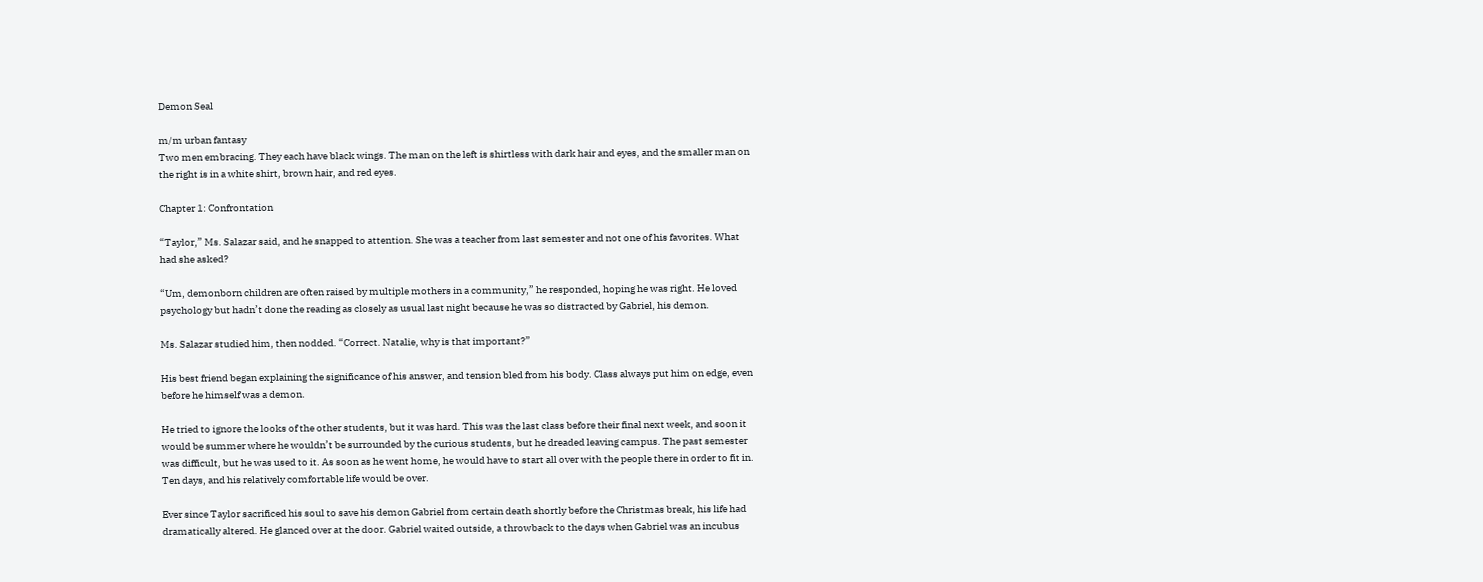Demon Seal

m/m urban fantasy
Two men embracing. They each have black wings. The man on the left is shirtless with dark hair and eyes, and the smaller man on the right is in a white shirt, brown hair, and red eyes.

Chapter 1: Confrontation

“Taylor,” Ms. Salazar said, and he snapped to attention. She was a teacher from last semester and not one of his favorites. What had she asked?

“Um, demonborn children are often raised by multiple mothers in a community,” he responded, hoping he was right. He loved psychology but hadn’t done the reading as closely as usual last night because he was so distracted by Gabriel, his demon.

Ms. Salazar studied him, then nodded. “Correct. Natalie, why is that important?”

His best friend began explaining the significance of his answer, and tension bled from his body. Class always put him on edge, even before he himself was a demon.

He tried to ignore the looks of the other students, but it was hard. This was the last class before their final next week, and soon it would be summer where he wouldn’t be surrounded by the curious students, but he dreaded leaving campus. The past semester was difficult, but he was used to it. As soon as he went home, he would have to start all over with the people there in order to fit in. Ten days, and his relatively comfortable life would be over.

Ever since Taylor sacrificed his soul to save his demon Gabriel from certain death shortly before the Christmas break, his life had dramatically altered. He glanced over at the door. Gabriel waited outside, a throwback to the days when Gabriel was an incubus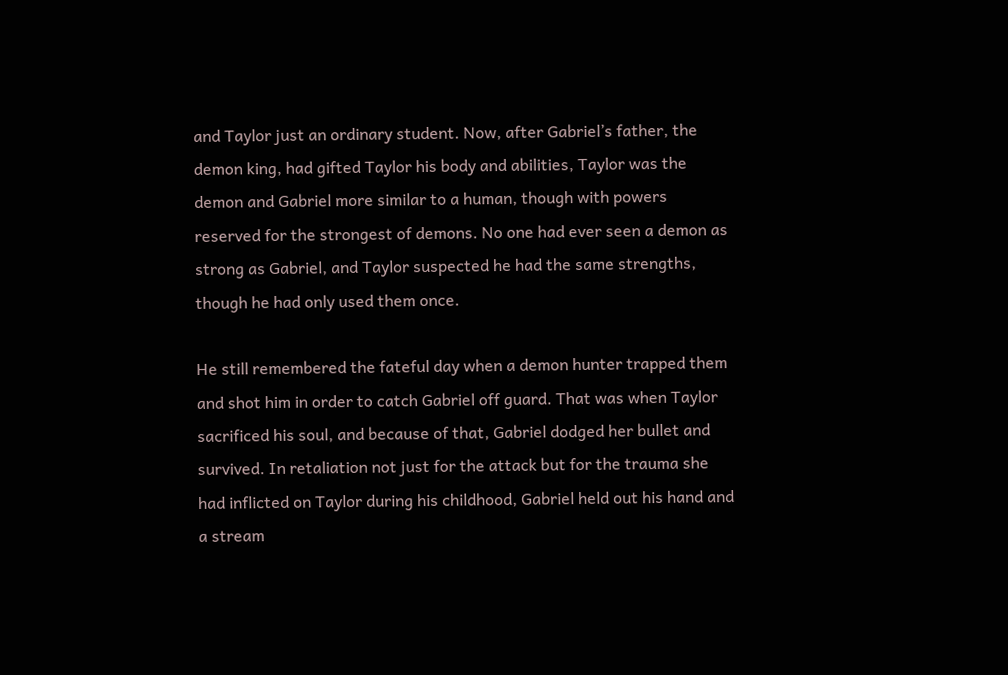and Taylor just an ordinary student. Now, after Gabriel’s father, the demon king, had gifted Taylor his body and abilities, Taylor was the demon and Gabriel more similar to a human, though with powers reserved for the strongest of demons. No one had ever seen a demon as strong as Gabriel, and Taylor suspected he had the same strengths, though he had only used them once.

He still remembered the fateful day when a demon hunter trapped them and shot him in order to catch Gabriel off guard. That was when Taylor sacrificed his soul, and because of that, Gabriel dodged her bullet and survived. In retaliation not just for the attack but for the trauma she had inflicted on Taylor during his childhood, Gabriel held out his hand and a stream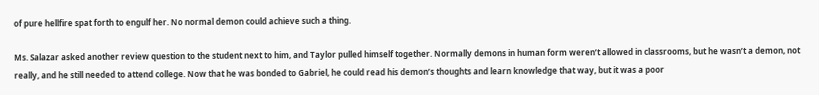of pure hellfire spat forth to engulf her. No normal demon could achieve such a thing.

Ms. Salazar asked another review question to the student next to him, and Taylor pulled himself together. Normally demons in human form weren’t allowed in classrooms, but he wasn’t a demon, not really, and he still needed to attend college. Now that he was bonded to Gabriel, he could read his demon’s thoughts and learn knowledge that way, but it was a poor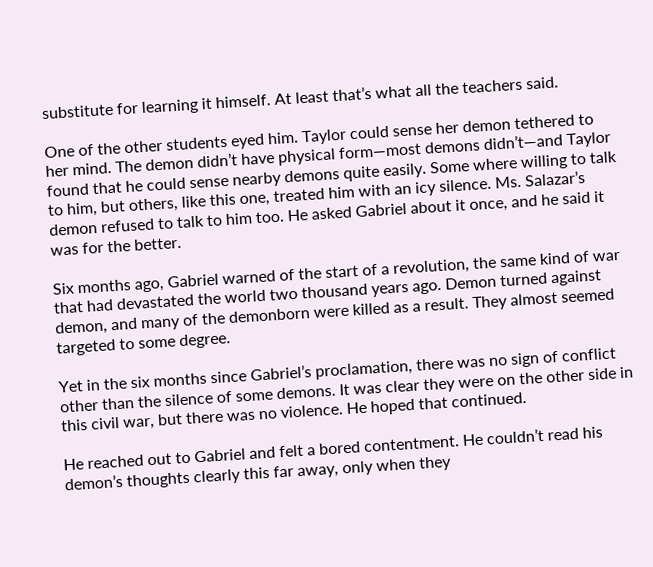substitute for learning it himself. At least that’s what all the teachers said.

One of the other students eyed him. Taylor could sense her demon tethered to her mind. The demon didn’t have physical form—most demons didn’t—and Taylor found that he could sense nearby demons quite easily. Some where willing to talk to him, but others, like this one, treated him with an icy silence. Ms. Salazar’s demon refused to talk to him too. He asked Gabriel about it once, and he said it was for the better.

Six months ago, Gabriel warned of the start of a revolution, the same kind of war that had devastated the world two thousand years ago. Demon turned against demon, and many of the demonborn were killed as a result. They almost seemed targeted to some degree.

Yet in the six months since Gabriel’s proclamation, there was no sign of conflict other than the silence of some demons. It was clear they were on the other side in this civil war, but there was no violence. He hoped that continued.

He reached out to Gabriel and felt a bored contentment. He couldn’t read his demon’s thoughts clearly this far away, only when they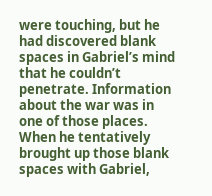were touching, but he had discovered blank spaces in Gabriel’s mind that he couldn’t penetrate. Information about the war was in one of those places. When he tentatively brought up those blank spaces with Gabriel,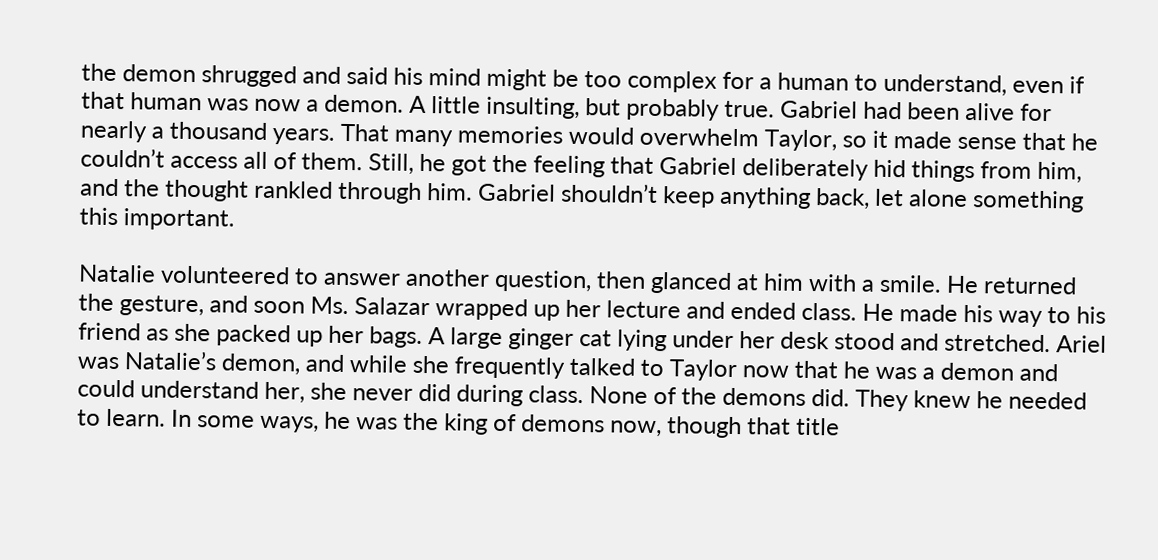the demon shrugged and said his mind might be too complex for a human to understand, even if that human was now a demon. A little insulting, but probably true. Gabriel had been alive for nearly a thousand years. That many memories would overwhelm Taylor, so it made sense that he couldn’t access all of them. Still, he got the feeling that Gabriel deliberately hid things from him, and the thought rankled through him. Gabriel shouldn’t keep anything back, let alone something this important.

Natalie volunteered to answer another question, then glanced at him with a smile. He returned the gesture, and soon Ms. Salazar wrapped up her lecture and ended class. He made his way to his friend as she packed up her bags. A large ginger cat lying under her desk stood and stretched. Ariel was Natalie’s demon, and while she frequently talked to Taylor now that he was a demon and could understand her, she never did during class. None of the demons did. They knew he needed to learn. In some ways, he was the king of demons now, though that title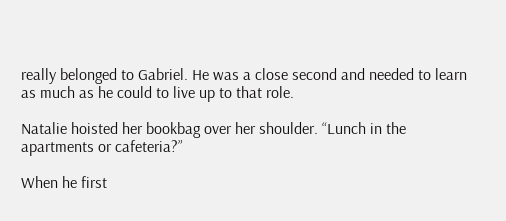really belonged to Gabriel. He was a close second and needed to learn as much as he could to live up to that role.

Natalie hoisted her bookbag over her shoulder. “Lunch in the apartments or cafeteria?”

When he first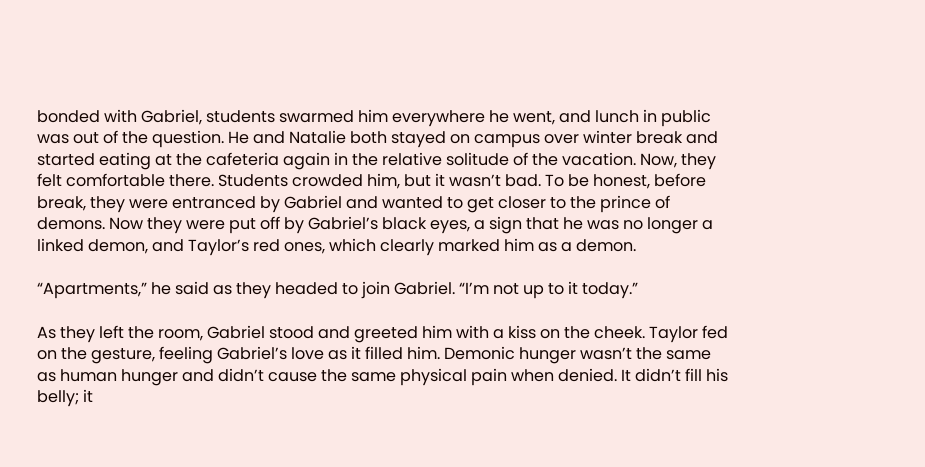bonded with Gabriel, students swarmed him everywhere he went, and lunch in public was out of the question. He and Natalie both stayed on campus over winter break and started eating at the cafeteria again in the relative solitude of the vacation. Now, they felt comfortable there. Students crowded him, but it wasn’t bad. To be honest, before break, they were entranced by Gabriel and wanted to get closer to the prince of demons. Now they were put off by Gabriel’s black eyes, a sign that he was no longer a linked demon, and Taylor’s red ones, which clearly marked him as a demon.

“Apartments,” he said as they headed to join Gabriel. “I’m not up to it today.”

As they left the room, Gabriel stood and greeted him with a kiss on the cheek. Taylor fed on the gesture, feeling Gabriel’s love as it filled him. Demonic hunger wasn’t the same as human hunger and didn’t cause the same physical pain when denied. It didn’t fill his belly; it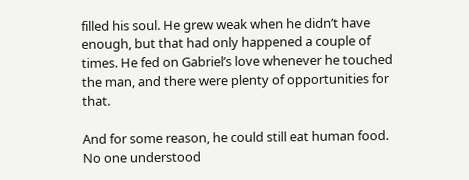filled his soul. He grew weak when he didn’t have enough, but that had only happened a couple of times. He fed on Gabriel’s love whenever he touched the man, and there were plenty of opportunities for that.

And for some reason, he could still eat human food. No one understood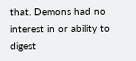that. Demons had no interest in or ability to digest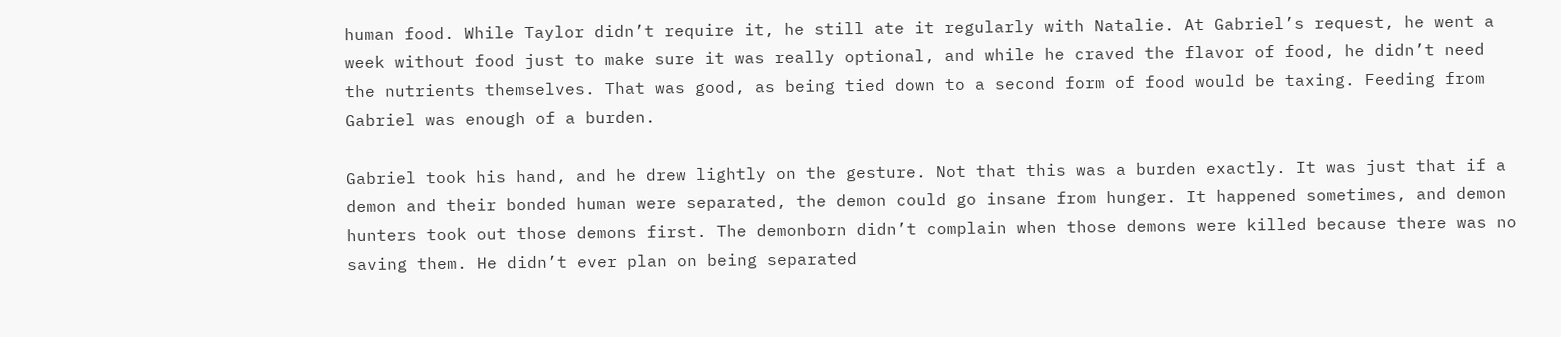human food. While Taylor didn’t require it, he still ate it regularly with Natalie. At Gabriel’s request, he went a week without food just to make sure it was really optional, and while he craved the flavor of food, he didn’t need the nutrients themselves. That was good, as being tied down to a second form of food would be taxing. Feeding from Gabriel was enough of a burden.

Gabriel took his hand, and he drew lightly on the gesture. Not that this was a burden exactly. It was just that if a demon and their bonded human were separated, the demon could go insane from hunger. It happened sometimes, and demon hunters took out those demons first. The demonborn didn’t complain when those demons were killed because there was no saving them. He didn’t ever plan on being separated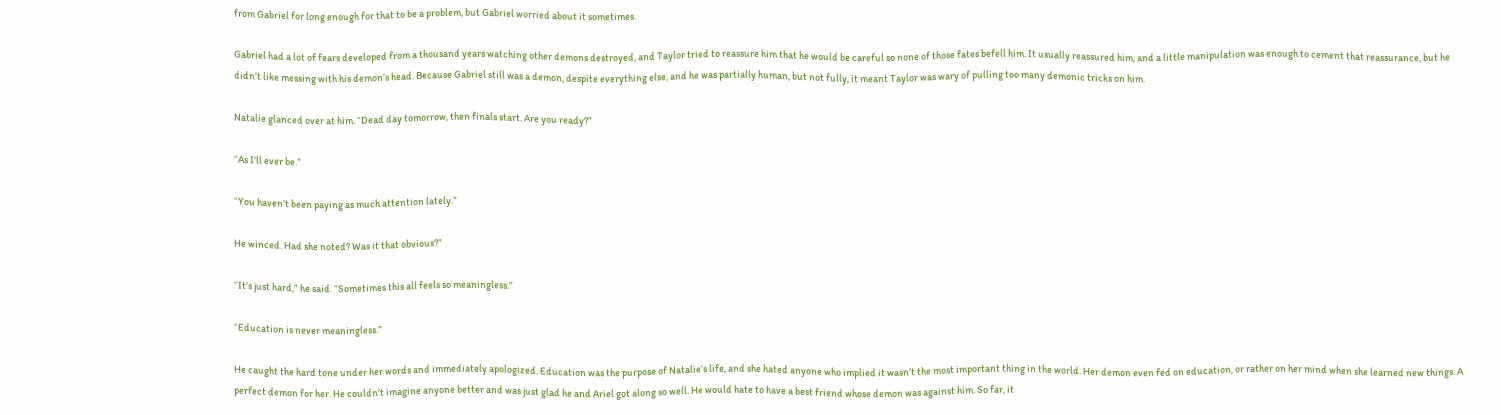from Gabriel for long enough for that to be a problem, but Gabriel worried about it sometimes.

Gabriel had a lot of fears developed from a thousand years watching other demons destroyed, and Taylor tried to reassure him that he would be careful so none of those fates befell him. It usually reassured him, and a little manipulation was enough to cement that reassurance, but he didn’t like messing with his demon’s head. Because Gabriel still was a demon, despite everything else, and he was partially human, but not fully, it meant Taylor was wary of pulling too many demonic tricks on him.

Natalie glanced over at him. “Dead day tomorrow, then finals start. Are you ready?”

“As I’ll ever be.”

“You haven’t been paying as much attention lately.”

He winced. Had she noted? Was it that obvious?”

“It’s just hard,” he said. “Sometimes this all feels so meaningless.”

“Education is never meaningless.”

He caught the hard tone under her words and immediately apologized. Education was the purpose of Natalie’s life, and she hated anyone who implied it wasn’t the most important thing in the world. Her demon even fed on education, or rather on her mind when she learned new things. A perfect demon for her. He couldn’t imagine anyone better and was just glad he and Ariel got along so well. He would hate to have a best friend whose demon was against him. So far, it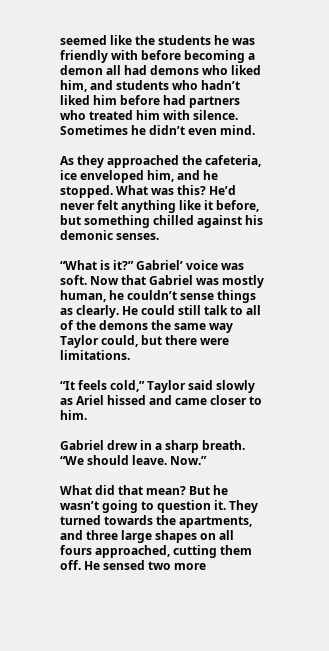seemed like the students he was friendly with before becoming a demon all had demons who liked him, and students who hadn’t liked him before had partners who treated him with silence. Sometimes he didn’t even mind.

As they approached the cafeteria, ice enveloped him, and he stopped. What was this? He’d never felt anything like it before, but something chilled against his demonic senses.

“What is it?” Gabriel’ voice was soft. Now that Gabriel was mostly human, he couldn’t sense things as clearly. He could still talk to all of the demons the same way Taylor could, but there were limitations.

“It feels cold,” Taylor said slowly as Ariel hissed and came closer to him.

Gabriel drew in a sharp breath. “We should leave. Now.”

What did that mean? But he wasn’t going to question it. They turned towards the apartments, and three large shapes on all fours approached, cutting them off. He sensed two more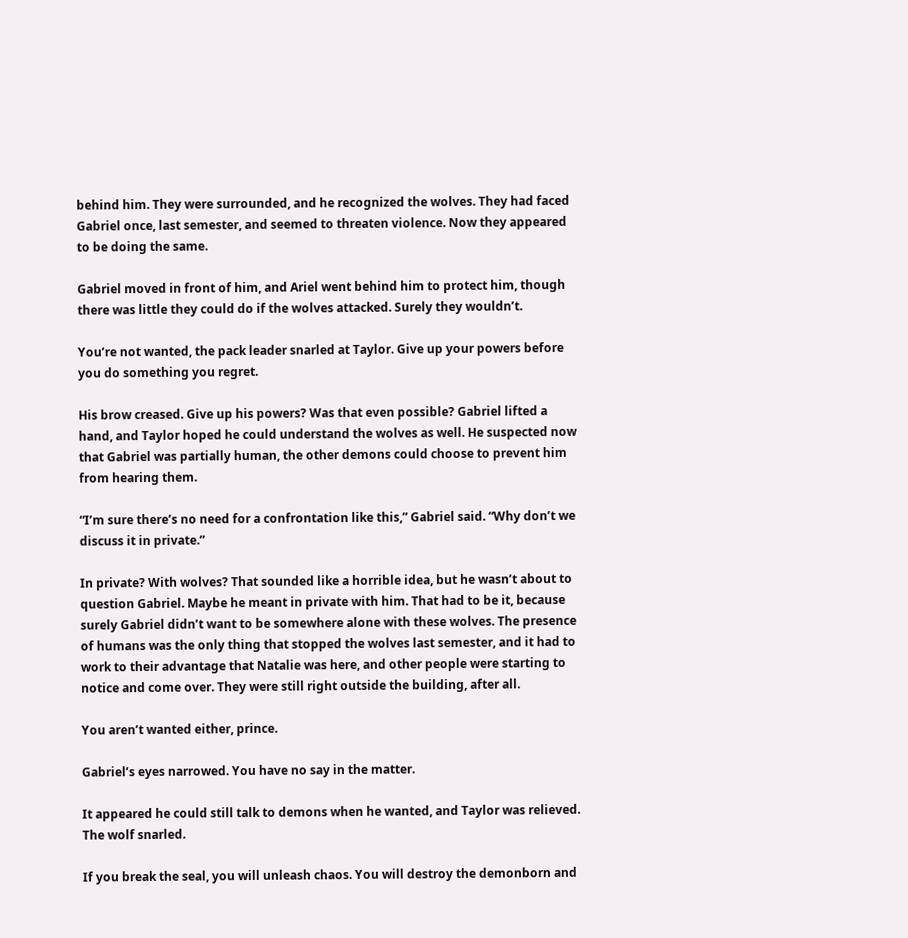behind him. They were surrounded, and he recognized the wolves. They had faced Gabriel once, last semester, and seemed to threaten violence. Now they appeared to be doing the same.

Gabriel moved in front of him, and Ariel went behind him to protect him, though there was little they could do if the wolves attacked. Surely they wouldn’t.

You’re not wanted, the pack leader snarled at Taylor. Give up your powers before you do something you regret.

His brow creased. Give up his powers? Was that even possible? Gabriel lifted a hand, and Taylor hoped he could understand the wolves as well. He suspected now that Gabriel was partially human, the other demons could choose to prevent him from hearing them.

“I’m sure there’s no need for a confrontation like this,” Gabriel said. “Why don’t we discuss it in private.”

In private? With wolves? That sounded like a horrible idea, but he wasn’t about to question Gabriel. Maybe he meant in private with him. That had to be it, because surely Gabriel didn’t want to be somewhere alone with these wolves. The presence of humans was the only thing that stopped the wolves last semester, and it had to work to their advantage that Natalie was here, and other people were starting to notice and come over. They were still right outside the building, after all.

You aren’t wanted either, prince.

Gabriel’s eyes narrowed. You have no say in the matter.

It appeared he could still talk to demons when he wanted, and Taylor was relieved. The wolf snarled.

If you break the seal, you will unleash chaos. You will destroy the demonborn and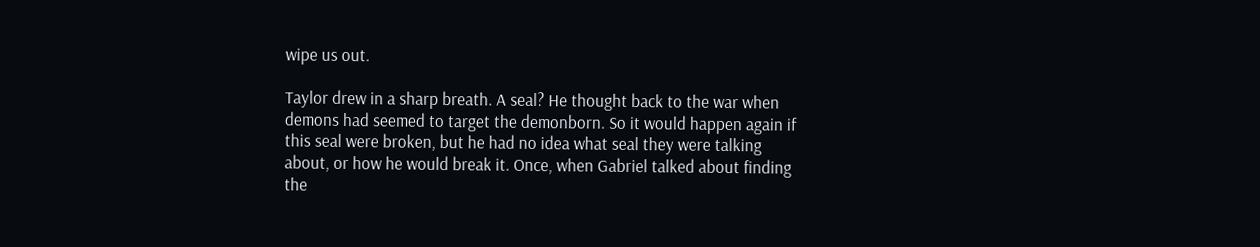wipe us out.

Taylor drew in a sharp breath. A seal? He thought back to the war when demons had seemed to target the demonborn. So it would happen again if this seal were broken, but he had no idea what seal they were talking about, or how he would break it. Once, when Gabriel talked about finding the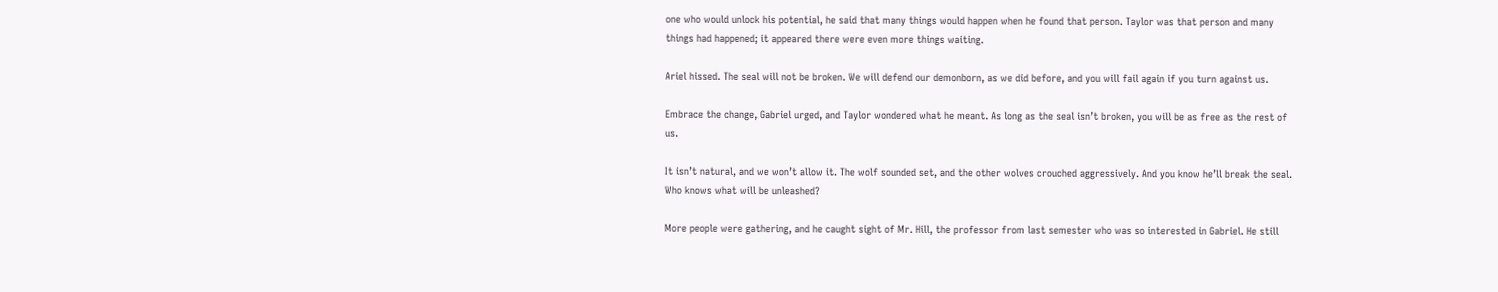one who would unlock his potential, he said that many things would happen when he found that person. Taylor was that person and many things had happened; it appeared there were even more things waiting.

Ariel hissed. The seal will not be broken. We will defend our demonborn, as we did before, and you will fail again if you turn against us.

Embrace the change, Gabriel urged, and Taylor wondered what he meant. As long as the seal isn’t broken, you will be as free as the rest of us.

It isn’t natural, and we won’t allow it. The wolf sounded set, and the other wolves crouched aggressively. And you know he’ll break the seal. Who knows what will be unleashed?

More people were gathering, and he caught sight of Mr. Hill, the professor from last semester who was so interested in Gabriel. He still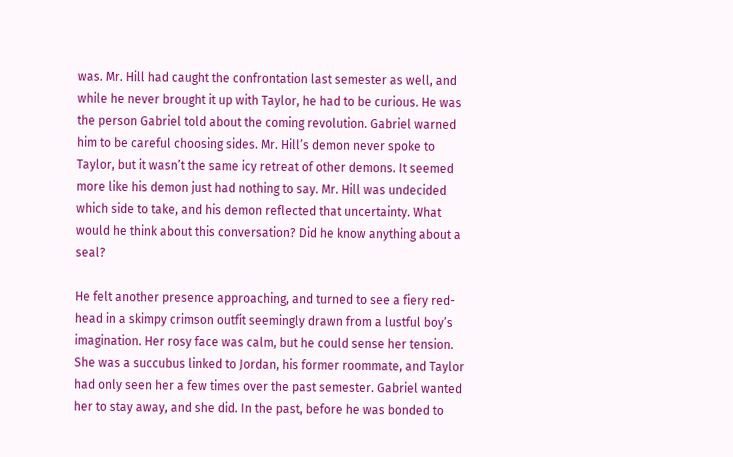was. Mr. Hill had caught the confrontation last semester as well, and while he never brought it up with Taylor, he had to be curious. He was the person Gabriel told about the coming revolution. Gabriel warned him to be careful choosing sides. Mr. Hill’s demon never spoke to Taylor, but it wasn’t the same icy retreat of other demons. It seemed more like his demon just had nothing to say. Mr. Hill was undecided which side to take, and his demon reflected that uncertainty. What would he think about this conversation? Did he know anything about a seal?

He felt another presence approaching, and turned to see a fiery red-head in a skimpy crimson outfit seemingly drawn from a lustful boy’s imagination. Her rosy face was calm, but he could sense her tension. She was a succubus linked to Jordan, his former roommate, and Taylor had only seen her a few times over the past semester. Gabriel wanted her to stay away, and she did. In the past, before he was bonded to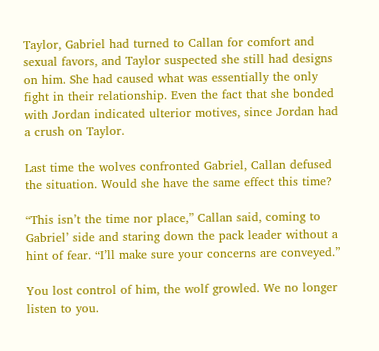Taylor, Gabriel had turned to Callan for comfort and sexual favors, and Taylor suspected she still had designs on him. She had caused what was essentially the only fight in their relationship. Even the fact that she bonded with Jordan indicated ulterior motives, since Jordan had a crush on Taylor.

Last time the wolves confronted Gabriel, Callan defused the situation. Would she have the same effect this time?

“This isn’t the time nor place,” Callan said, coming to Gabriel’ side and staring down the pack leader without a hint of fear. “I’ll make sure your concerns are conveyed.”

You lost control of him, the wolf growled. We no longer listen to you.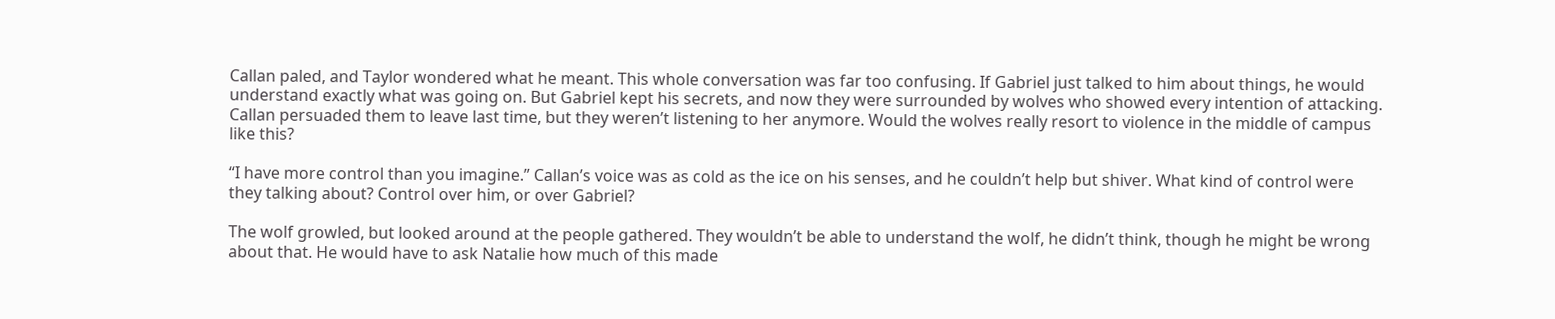Callan paled, and Taylor wondered what he meant. This whole conversation was far too confusing. If Gabriel just talked to him about things, he would understand exactly what was going on. But Gabriel kept his secrets, and now they were surrounded by wolves who showed every intention of attacking. Callan persuaded them to leave last time, but they weren’t listening to her anymore. Would the wolves really resort to violence in the middle of campus like this?

“I have more control than you imagine.” Callan’s voice was as cold as the ice on his senses, and he couldn’t help but shiver. What kind of control were they talking about? Control over him, or over Gabriel?

The wolf growled, but looked around at the people gathered. They wouldn’t be able to understand the wolf, he didn’t think, though he might be wrong about that. He would have to ask Natalie how much of this made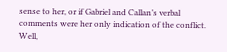sense to her, or if Gabriel and Callan’s verbal comments were her only indication of the conflict. Well,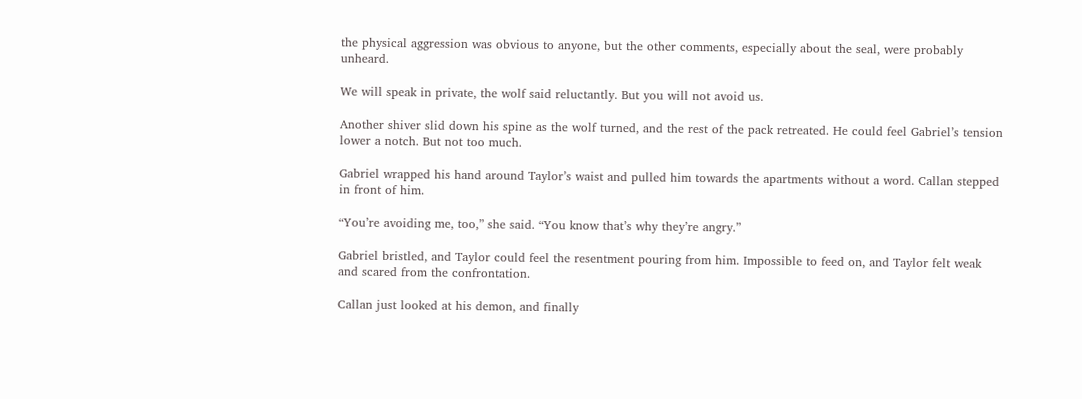the physical aggression was obvious to anyone, but the other comments, especially about the seal, were probably unheard.

We will speak in private, the wolf said reluctantly. But you will not avoid us.

Another shiver slid down his spine as the wolf turned, and the rest of the pack retreated. He could feel Gabriel’s tension lower a notch. But not too much.

Gabriel wrapped his hand around Taylor’s waist and pulled him towards the apartments without a word. Callan stepped in front of him.

“You’re avoiding me, too,” she said. “You know that’s why they’re angry.”

Gabriel bristled, and Taylor could feel the resentment pouring from him. Impossible to feed on, and Taylor felt weak and scared from the confrontation.

Callan just looked at his demon, and finally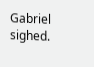Gabriel sighed.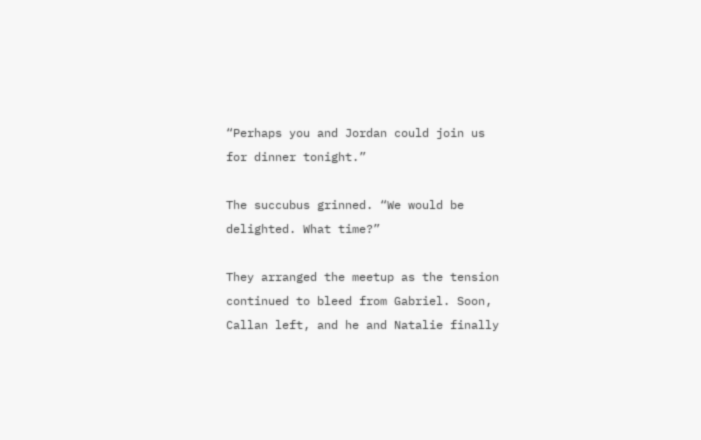“Perhaps you and Jordan could join us for dinner tonight.”

The succubus grinned. “We would be delighted. What time?”

They arranged the meetup as the tension continued to bleed from Gabriel. Soon, Callan left, and he and Natalie finally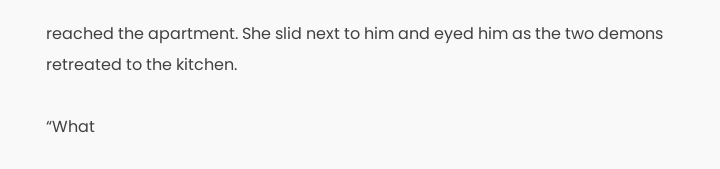reached the apartment. She slid next to him and eyed him as the two demons retreated to the kitchen.

“What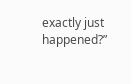exactly just happened?”